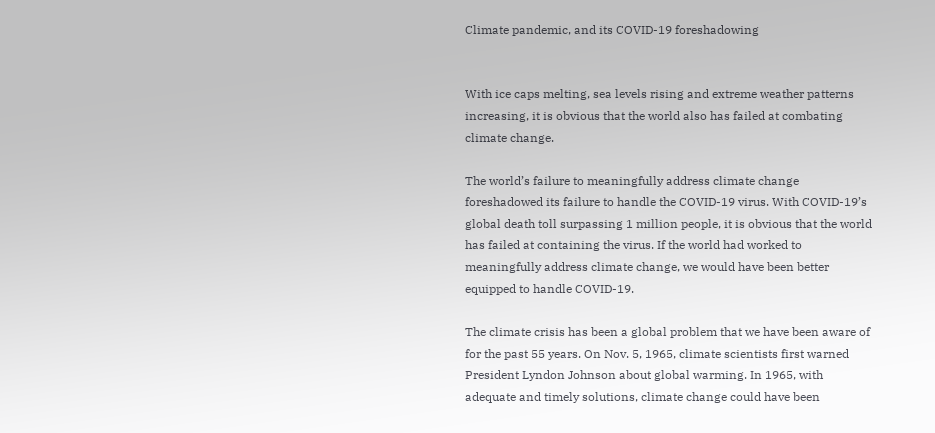Climate pandemic, and its COVID-19 foreshadowing


With ice caps melting, sea levels rising and extreme weather patterns increasing, it is obvious that the world also has failed at combating climate change.

The world’s failure to meaningfully address climate change foreshadowed its failure to handle the COVID-19 virus. With COVID-19’s global death toll surpassing 1 million people, it is obvious that the world has failed at containing the virus. If the world had worked to meaningfully address climate change, we would have been better equipped to handle COVID-19.

The climate crisis has been a global problem that we have been aware of for the past 55 years. On Nov. 5, 1965, climate scientists first warned President Lyndon Johnson about global warming. In 1965, with adequate and timely solutions, climate change could have been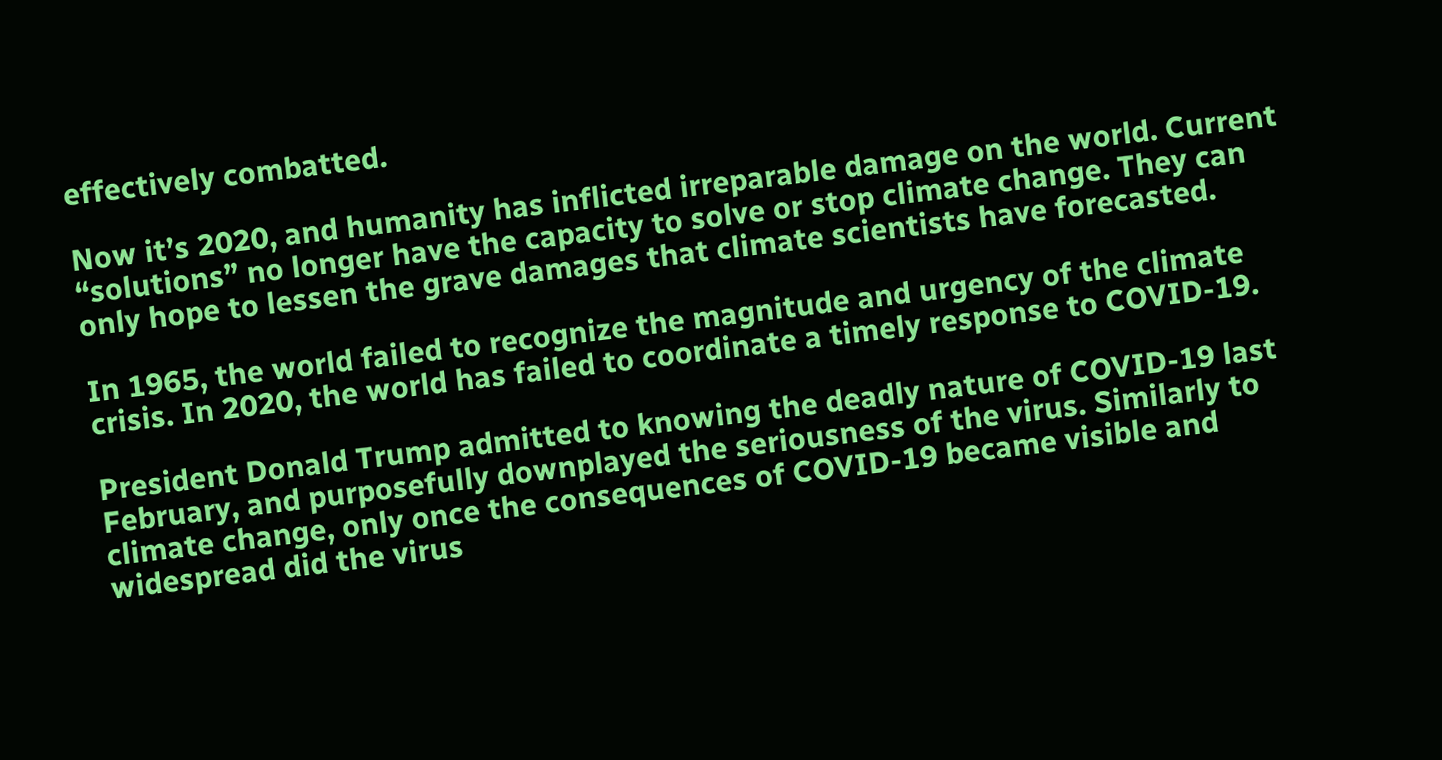effectively combatted.

Now it’s 2020, and humanity has inflicted irreparable damage on the world. Current “solutions” no longer have the capacity to solve or stop climate change. They can only hope to lessen the grave damages that climate scientists have forecasted.

In 1965, the world failed to recognize the magnitude and urgency of the climate crisis. In 2020, the world has failed to coordinate a timely response to COVID-19.

President Donald Trump admitted to knowing the deadly nature of COVID-19 last February, and purposefully downplayed the seriousness of the virus. Similarly to climate change, only once the consequences of COVID-19 became visible and widespread did the virus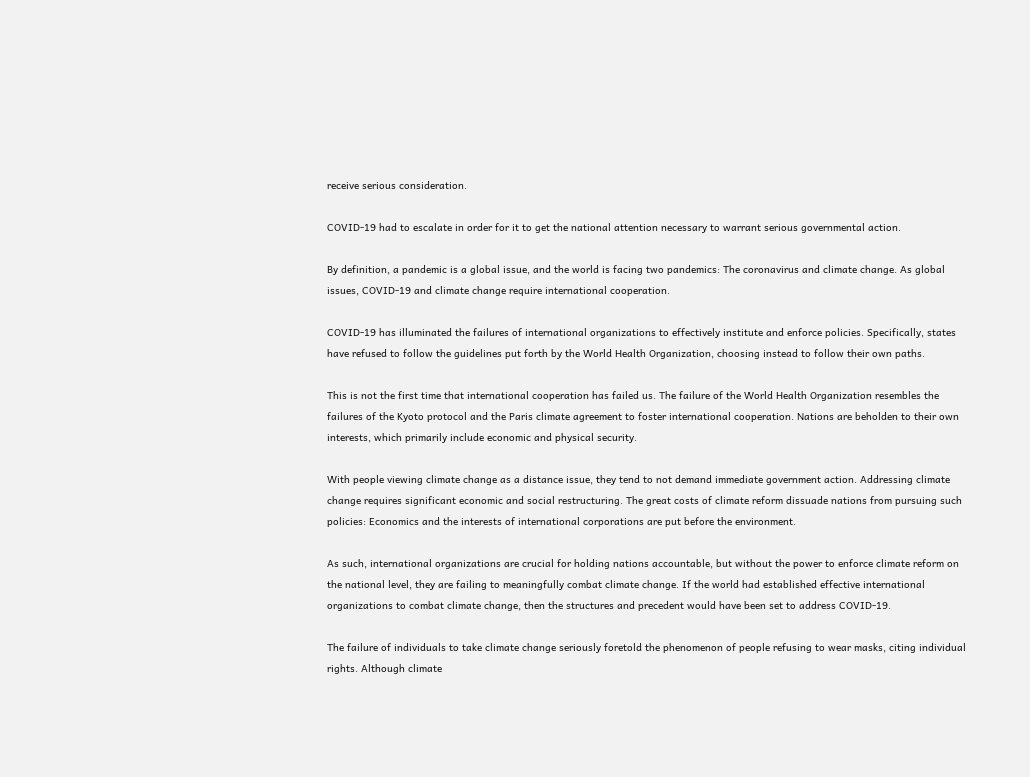receive serious consideration.

COVID-19 had to escalate in order for it to get the national attention necessary to warrant serious governmental action.

By definition, a pandemic is a global issue, and the world is facing two pandemics: The coronavirus and climate change. As global issues, COVID-19 and climate change require international cooperation.

COVID-19 has illuminated the failures of international organizations to effectively institute and enforce policies. Specifically, states have refused to follow the guidelines put forth by the World Health Organization, choosing instead to follow their own paths.

This is not the first time that international cooperation has failed us. The failure of the World Health Organization resembles the failures of the Kyoto protocol and the Paris climate agreement to foster international cooperation. Nations are beholden to their own interests, which primarily include economic and physical security.

With people viewing climate change as a distance issue, they tend to not demand immediate government action. Addressing climate change requires significant economic and social restructuring. The great costs of climate reform dissuade nations from pursuing such policies: Economics and the interests of international corporations are put before the environment.

As such, international organizations are crucial for holding nations accountable, but without the power to enforce climate reform on the national level, they are failing to meaningfully combat climate change. If the world had established effective international organizations to combat climate change, then the structures and precedent would have been set to address COVID-19.

The failure of individuals to take climate change seriously foretold the phenomenon of people refusing to wear masks, citing individual rights. Although climate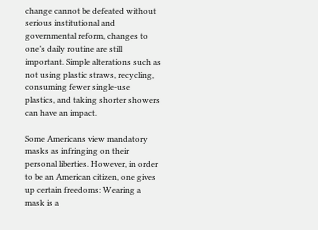change cannot be defeated without serious institutional and governmental reform, changes to one’s daily routine are still important. Simple alterations such as not using plastic straws, recycling, consuming fewer single-use plastics, and taking shorter showers can have an impact.

Some Americans view mandatory masks as infringing on their personal liberties. However, in order to be an American citizen, one gives up certain freedoms: Wearing a mask is a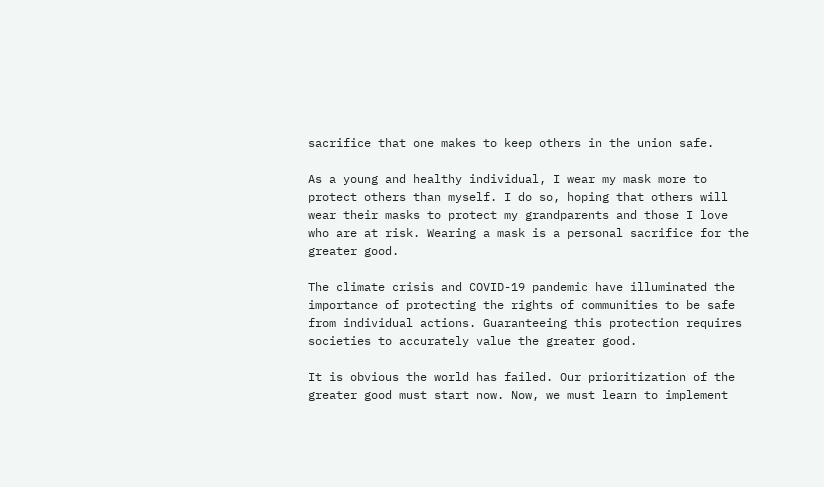sacrifice that one makes to keep others in the union safe.

As a young and healthy individual, I wear my mask more to protect others than myself. I do so, hoping that others will wear their masks to protect my grandparents and those I love who are at risk. Wearing a mask is a personal sacrifice for the greater good.

The climate crisis and COVID-19 pandemic have illuminated the importance of protecting the rights of communities to be safe from individual actions. Guaranteeing this protection requires societies to accurately value the greater good.

It is obvious the world has failed. Our prioritization of the greater good must start now. Now, we must learn to implement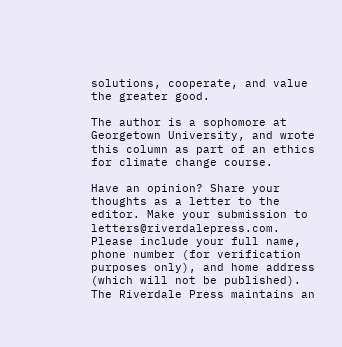solutions, cooperate, and value the greater good.

The author is a sophomore at Georgetown University, and wrote this column as part of an ethics for climate change course.

Have an opinion? Share your thoughts as a letter to the editor. Make your submission to letters@riverdalepress.com. Please include your full name, phone number (for verification purposes only), and home address (which will not be published). The Riverdale Press maintains an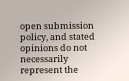open submission policy, and stated opinions do not necessarily represent the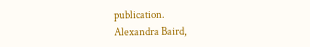publication.
Alexandra Baird,